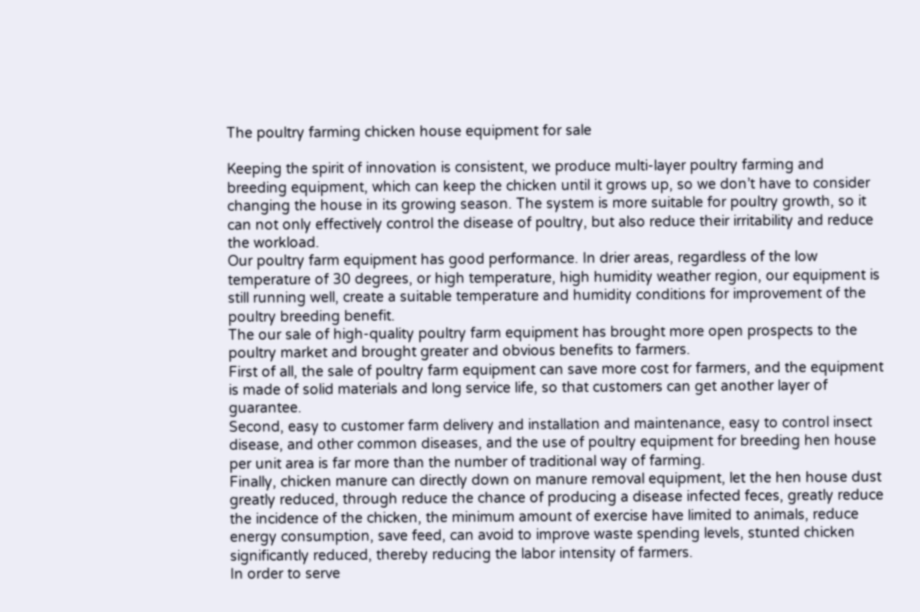The poultry farming chicken house equipment for sale

Keeping the spirit of innovation is consistent, we produce multi-layer poultry farming and breeding equipment, which can keep the chicken until it grows up, so we don’t have to consider changing the house in its growing season. The system is more suitable for poultry growth, so it can not only effectively control the disease of poultry, but also reduce their irritability and reduce the workload.
Our poultry farm equipment has good performance. In drier areas, regardless of the low temperature of 30 degrees, or high temperature, high humidity weather region, our equipment is still running well, create a suitable temperature and humidity conditions for improvement of the poultry breeding benefit.
The our sale of high-quality poultry farm equipment has brought more open prospects to the poultry market and brought greater and obvious benefits to farmers.
First of all, the sale of poultry farm equipment can save more cost for farmers, and the equipment is made of solid materials and long service life, so that customers can get another layer of guarantee.
Second, easy to customer farm delivery and installation and maintenance, easy to control insect disease, and other common diseases, and the use of poultry equipment for breeding hen house per unit area is far more than the number of traditional way of farming.
Finally, chicken manure can directly down on manure removal equipment, let the hen house dust greatly reduced, through reduce the chance of producing a disease infected feces, greatly reduce the incidence of the chicken, the minimum amount of exercise have limited to animals, reduce energy consumption, save feed, can avoid to improve waste spending levels, stunted chicken significantly reduced, thereby reducing the labor intensity of farmers.
In order to serve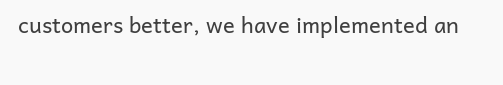customers better, we have implemented an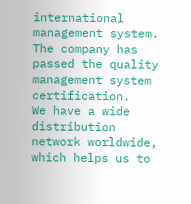international management system. The company has passed the quality management system certification.
We have a wide distribution network worldwide, which helps us to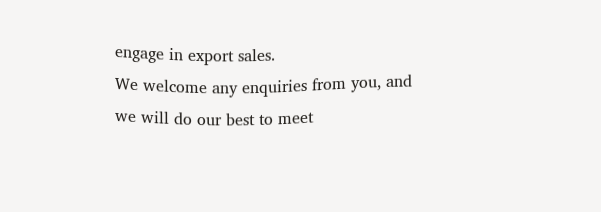engage in export sales.
We welcome any enquiries from you, and we will do our best to meet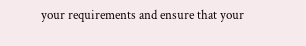your requirements and ensure that your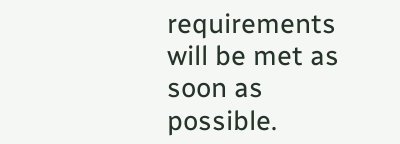requirements will be met as soon as possible.